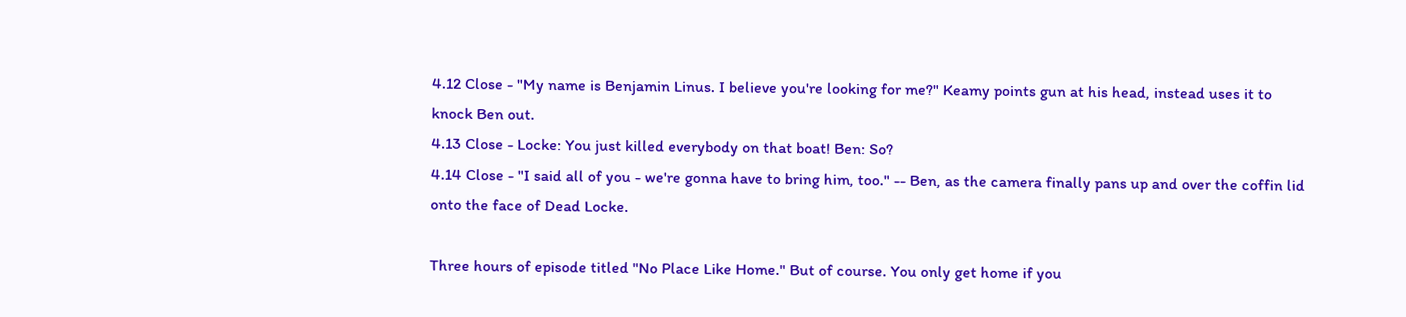4.12 Close - "My name is Benjamin Linus. I believe you're looking for me?" Keamy points gun at his head, instead uses it to knock Ben out.
4.13 Close - Locke: You just killed everybody on that boat! Ben: So?
4.14 Close - "I said all of you - we're gonna have to bring him, too." -- Ben, as the camera finally pans up and over the coffin lid onto the face of Dead Locke.

Three hours of episode titled "No Place Like Home." But of course. You only get home if you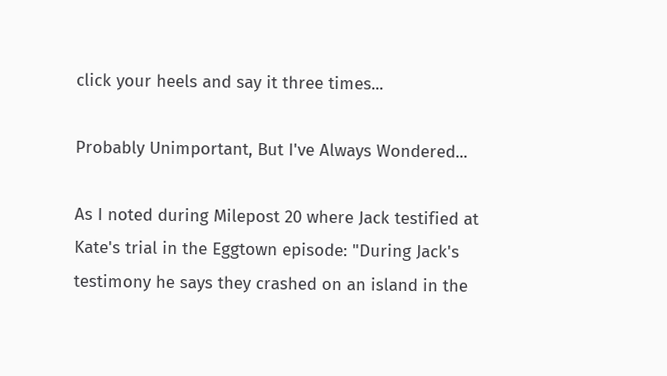click your heels and say it three times...

Probably Unimportant, But I've Always Wondered...

As I noted during Milepost 20 where Jack testified at Kate's trial in the Eggtown episode: "During Jack's testimony he says they crashed on an island in the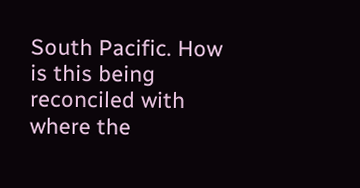South Pacific. How is this being reconciled with where the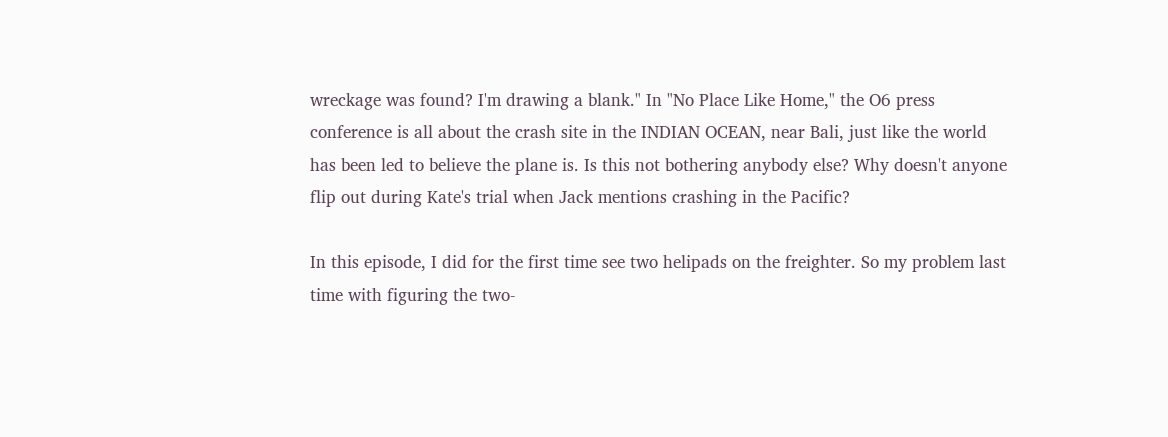wreckage was found? I'm drawing a blank." In "No Place Like Home," the O6 press conference is all about the crash site in the INDIAN OCEAN, near Bali, just like the world has been led to believe the plane is. Is this not bothering anybody else? Why doesn't anyone flip out during Kate's trial when Jack mentions crashing in the Pacific?

In this episode, I did for the first time see two helipads on the freighter. So my problem last time with figuring the two-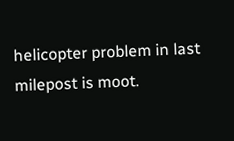helicopter problem in last milepost is moot.